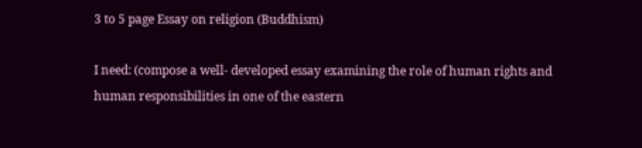3 to 5 page Essay on religion (Buddhism)

I need: (compose a well- developed essay examining the role of human rights and human responsibilities in one of the eastern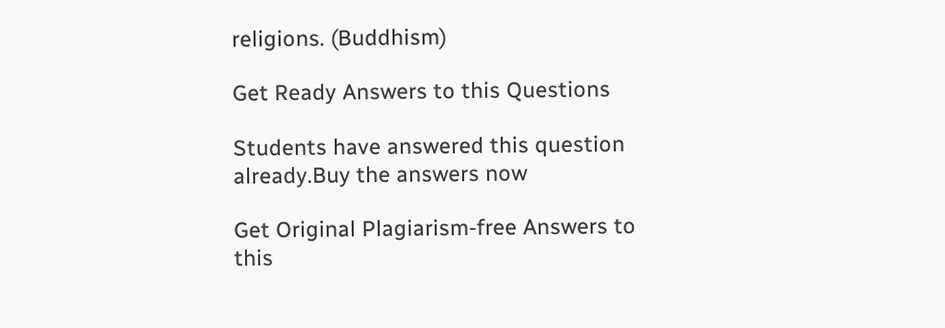religions. (Buddhism)

Get Ready Answers to this Questions

Students have answered this question already.Buy the answers now

Get Original Plagiarism-free Answers to this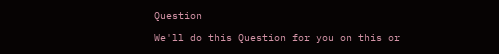Question

We'll do this Question for you on this or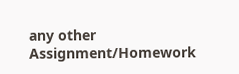any other Assignment/Homework